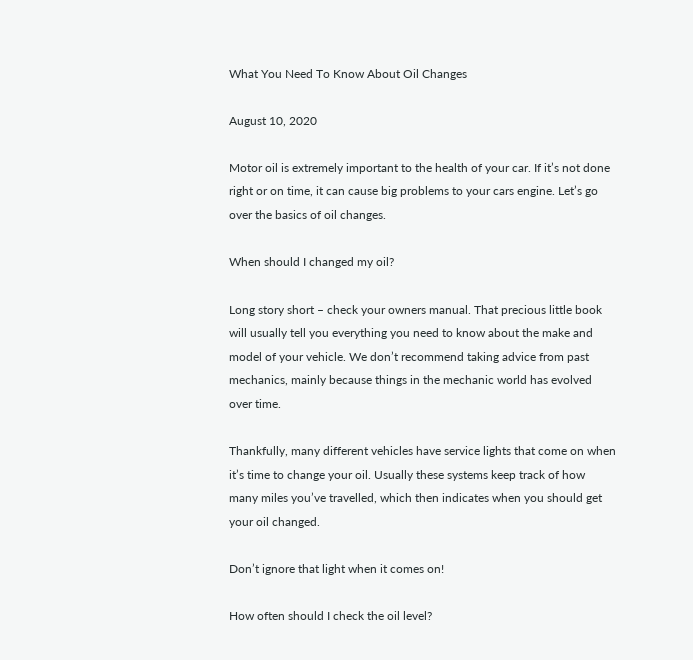What You Need To Know About Oil Changes

August 10, 2020

Motor oil is extremely important to the health of your car. If it’s not done right or on time, it can cause big problems to your cars engine. Let’s go over the basics of oil changes.

When should I changed my oil?

Long story short – check your owners manual. That precious little book will usually tell you everything you need to know about the make and model of your vehicle. We don’t recommend taking advice from past mechanics, mainly because things in the mechanic world has evolved over time.

Thankfully, many different vehicles have service lights that come on when it’s time to change your oil. Usually these systems keep track of how many miles you’ve travelled, which then indicates when you should get your oil changed.

Don’t ignore that light when it comes on!

How often should I check the oil level?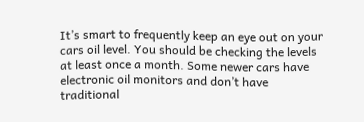It’s smart to frequently keep an eye out on your cars oil level. You should be checking the levels at least once a month. Some newer cars have electronic oil monitors and don’t have traditional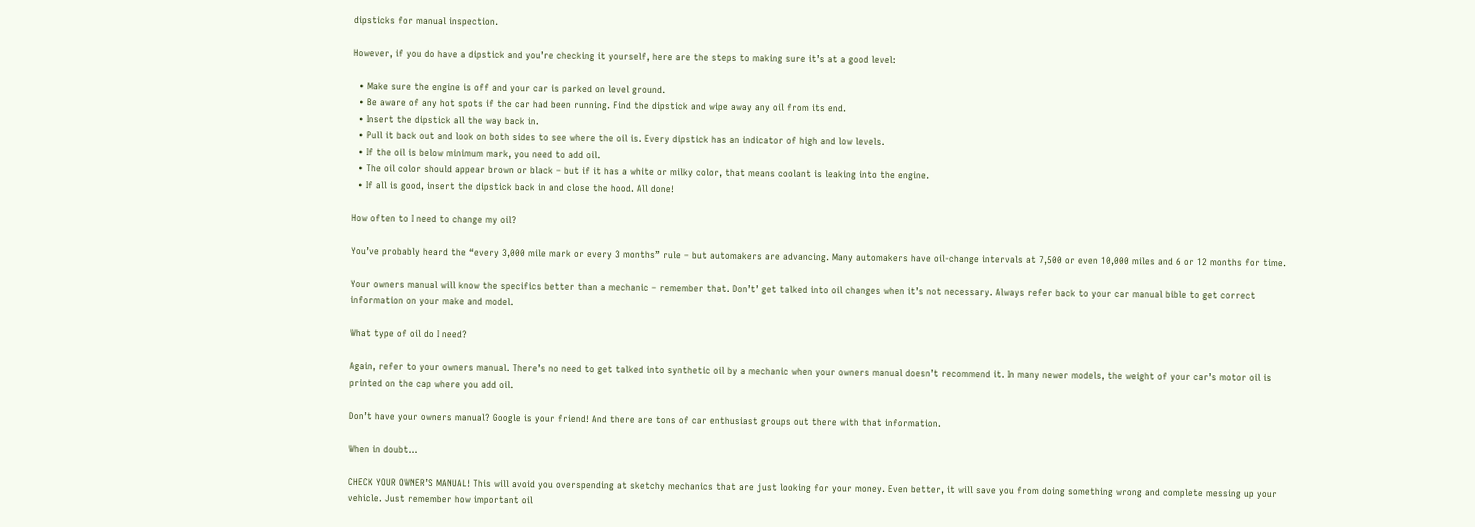dipsticks for manual inspection.

However, if you do have a dipstick and you’re checking it yourself, here are the steps to making sure it’s at a good level:

  • Make sure the engine is off and your car is parked on level ground.
  • Be aware of any hot spots if the car had been running. Find the dipstick and wipe away any oil from its end.
  • Insert the dipstick all the way back in.
  • Pull it back out and look on both sides to see where the oil is. Every dipstick has an indicator of high and low levels.
  • If the oil is below minimum mark, you need to add oil.
  • The oil color should appear brown or black – but if it has a white or milky color, that means coolant is leaking into the engine.
  • If all is good, insert the dipstick back in and close the hood. All done!

How often to I need to change my oil?

You’ve probably heard the “every 3,000 mile mark or every 3 months” rule – but automakers are advancing. Many automakers have oil-change intervals at 7,500 or even 10,000 miles and 6 or 12 months for time.

Your owners manual will know the specifics better than a mechanic – remember that. Don’t’ get talked into oil changes when it’s not necessary. Always refer back to your car manual bible to get correct information on your make and model.

What type of oil do I need?

Again, refer to your owners manual. There’s no need to get talked into synthetic oil by a mechanic when your owners manual doesn’t recommend it. In many newer models, the weight of your car’s motor oil is printed on the cap where you add oil.

Don’t have your owners manual? Google is your friend! And there are tons of car enthusiast groups out there with that information.

When in doubt…

CHECK YOUR OWNER’S MANUAL! This will avoid you overspending at sketchy mechanics that are just looking for your money. Even better, it will save you from doing something wrong and complete messing up your vehicle. Just remember how important oil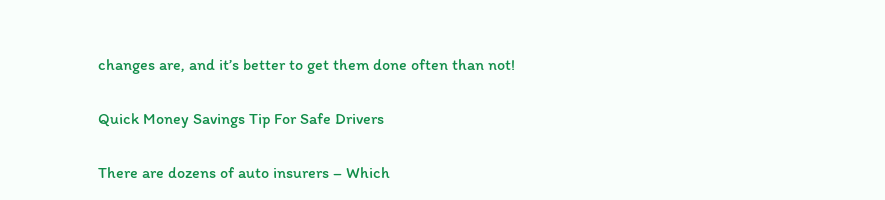changes are, and it’s better to get them done often than not!

Quick Money Savings Tip For Safe Drivers

There are dozens of auto insurers – Which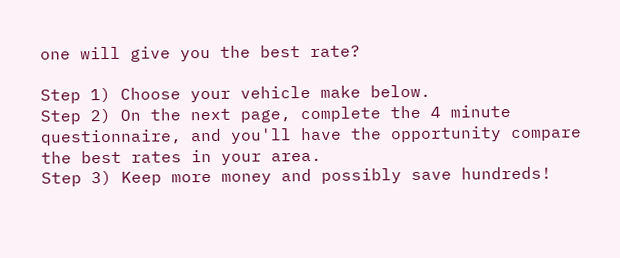one will give you the best rate?

Step 1) Choose your vehicle make below.
Step 2) On the next page, complete the 4 minute questionnaire, and you'll have the opportunity compare the best rates in your area.
Step 3) Keep more money and possibly save hundreds!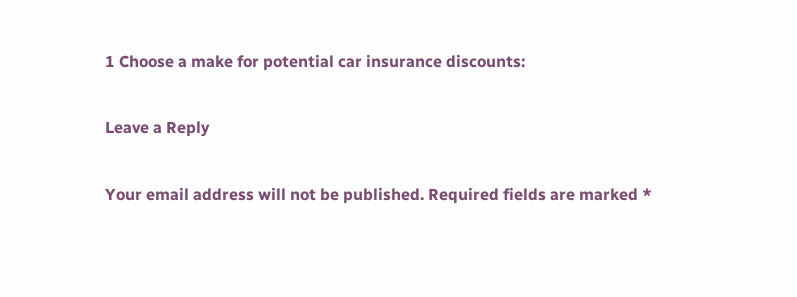1 Choose a make for potential car insurance discounts:

Leave a Reply

Your email address will not be published. Required fields are marked *